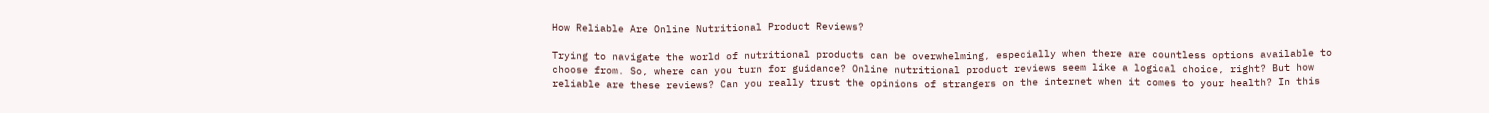How Reliable Are Online Nutritional Product Reviews?

Trying to navigate the world of nutritional products can be overwhelming, especially when there are countless options available to choose from. So, where can you turn for guidance? Online nutritional product reviews seem like a logical choice, right? But how reliable are these reviews? Can you really trust the opinions of strangers on the internet when it comes to your health? In this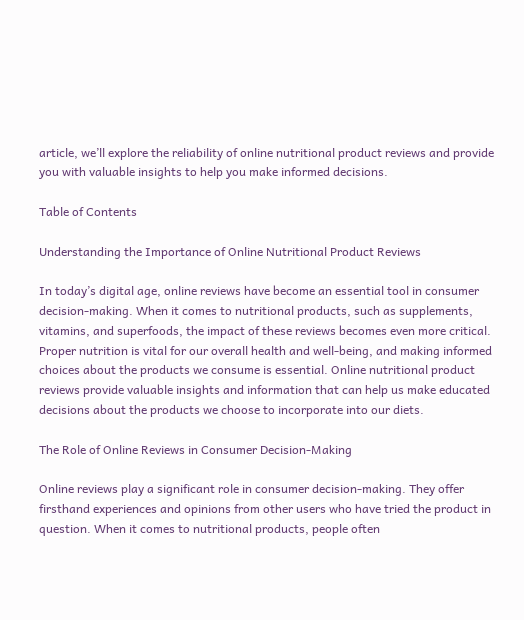article, we’ll explore the reliability of online nutritional product reviews and provide you with valuable insights to help you make informed decisions.

Table of Contents

Understanding the Importance of Online Nutritional Product Reviews

In today’s digital age, online reviews have become an essential tool in consumer decision-making. When it comes to nutritional products, such as supplements, vitamins, and superfoods, the impact of these reviews becomes even more critical. Proper nutrition is vital for our overall health and well-being, and making informed choices about the products we consume is essential. Online nutritional product reviews provide valuable insights and information that can help us make educated decisions about the products we choose to incorporate into our diets.

The Role of Online Reviews in Consumer Decision-Making

Online reviews play a significant role in consumer decision-making. They offer firsthand experiences and opinions from other users who have tried the product in question. When it comes to nutritional products, people often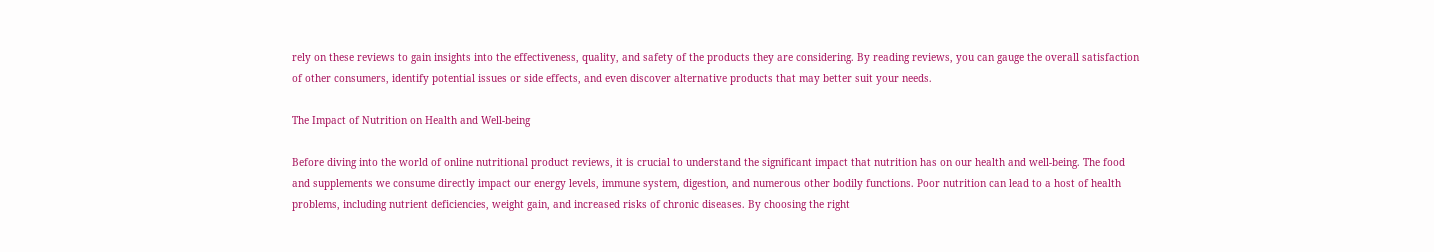rely on these reviews to gain insights into the effectiveness, quality, and safety of the products they are considering. By reading reviews, you can gauge the overall satisfaction of other consumers, identify potential issues or side effects, and even discover alternative products that may better suit your needs.

The Impact of Nutrition on Health and Well-being

Before diving into the world of online nutritional product reviews, it is crucial to understand the significant impact that nutrition has on our health and well-being. The food and supplements we consume directly impact our energy levels, immune system, digestion, and numerous other bodily functions. Poor nutrition can lead to a host of health problems, including nutrient deficiencies, weight gain, and increased risks of chronic diseases. By choosing the right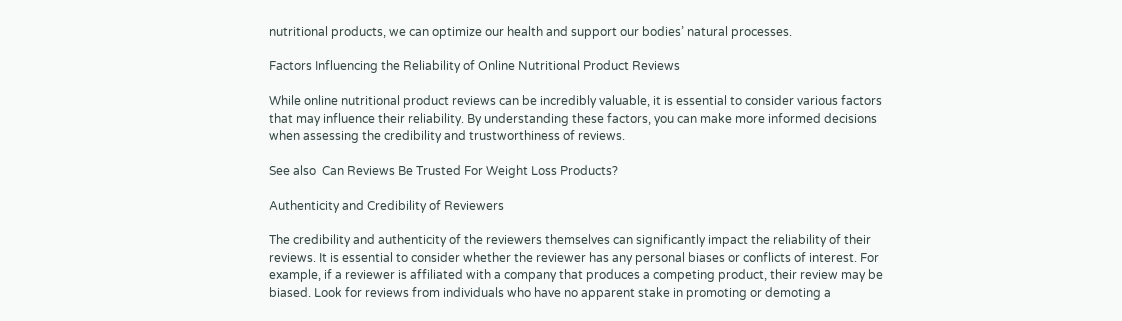nutritional products, we can optimize our health and support our bodies’ natural processes.

Factors Influencing the Reliability of Online Nutritional Product Reviews

While online nutritional product reviews can be incredibly valuable, it is essential to consider various factors that may influence their reliability. By understanding these factors, you can make more informed decisions when assessing the credibility and trustworthiness of reviews.

See also  Can Reviews Be Trusted For Weight Loss Products?

Authenticity and Credibility of Reviewers

The credibility and authenticity of the reviewers themselves can significantly impact the reliability of their reviews. It is essential to consider whether the reviewer has any personal biases or conflicts of interest. For example, if a reviewer is affiliated with a company that produces a competing product, their review may be biased. Look for reviews from individuals who have no apparent stake in promoting or demoting a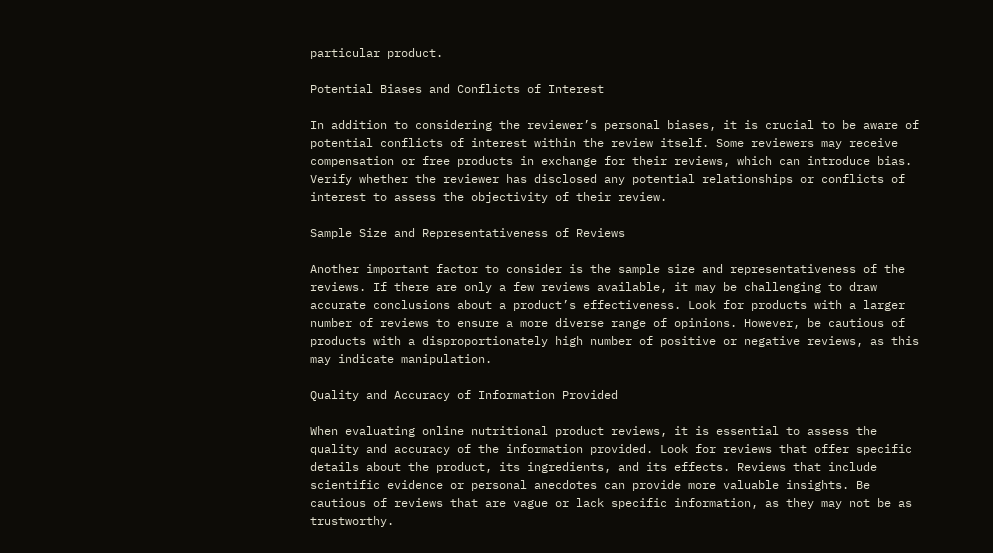particular product.

Potential Biases and Conflicts of Interest

In addition to considering the reviewer’s personal biases, it is crucial to be aware of potential conflicts of interest within the review itself. Some reviewers may receive compensation or free products in exchange for their reviews, which can introduce bias. Verify whether the reviewer has disclosed any potential relationships or conflicts of interest to assess the objectivity of their review.

Sample Size and Representativeness of Reviews

Another important factor to consider is the sample size and representativeness of the reviews. If there are only a few reviews available, it may be challenging to draw accurate conclusions about a product’s effectiveness. Look for products with a larger number of reviews to ensure a more diverse range of opinions. However, be cautious of products with a disproportionately high number of positive or negative reviews, as this may indicate manipulation.

Quality and Accuracy of Information Provided

When evaluating online nutritional product reviews, it is essential to assess the quality and accuracy of the information provided. Look for reviews that offer specific details about the product, its ingredients, and its effects. Reviews that include scientific evidence or personal anecdotes can provide more valuable insights. Be cautious of reviews that are vague or lack specific information, as they may not be as trustworthy.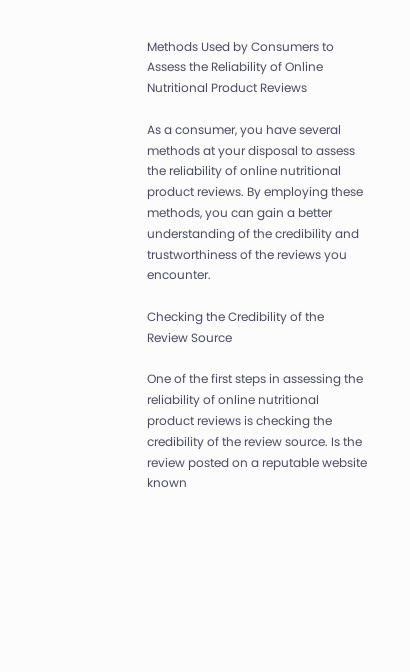Methods Used by Consumers to Assess the Reliability of Online Nutritional Product Reviews

As a consumer, you have several methods at your disposal to assess the reliability of online nutritional product reviews. By employing these methods, you can gain a better understanding of the credibility and trustworthiness of the reviews you encounter.

Checking the Credibility of the Review Source

One of the first steps in assessing the reliability of online nutritional product reviews is checking the credibility of the review source. Is the review posted on a reputable website known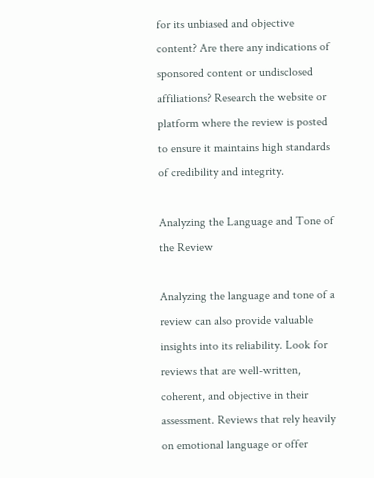for its unbiased and objective content? Are there any indications of sponsored content or undisclosed affiliations? Research the website or platform where the review is posted to ensure it maintains high standards of credibility and integrity.

Analyzing the Language and Tone of the Review

Analyzing the language and tone of a review can also provide valuable insights into its reliability. Look for reviews that are well-written, coherent, and objective in their assessment. Reviews that rely heavily on emotional language or offer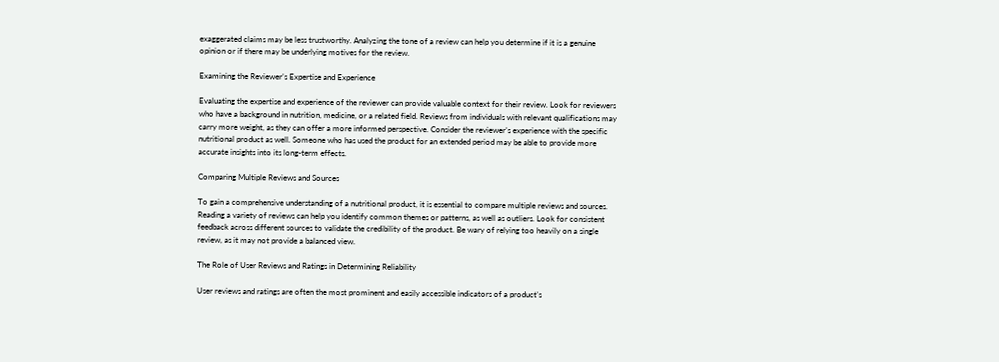exaggerated claims may be less trustworthy. Analyzing the tone of a review can help you determine if it is a genuine opinion or if there may be underlying motives for the review.

Examining the Reviewer’s Expertise and Experience

Evaluating the expertise and experience of the reviewer can provide valuable context for their review. Look for reviewers who have a background in nutrition, medicine, or a related field. Reviews from individuals with relevant qualifications may carry more weight, as they can offer a more informed perspective. Consider the reviewer’s experience with the specific nutritional product as well. Someone who has used the product for an extended period may be able to provide more accurate insights into its long-term effects.

Comparing Multiple Reviews and Sources

To gain a comprehensive understanding of a nutritional product, it is essential to compare multiple reviews and sources. Reading a variety of reviews can help you identify common themes or patterns, as well as outliers. Look for consistent feedback across different sources to validate the credibility of the product. Be wary of relying too heavily on a single review, as it may not provide a balanced view.

The Role of User Reviews and Ratings in Determining Reliability

User reviews and ratings are often the most prominent and easily accessible indicators of a product’s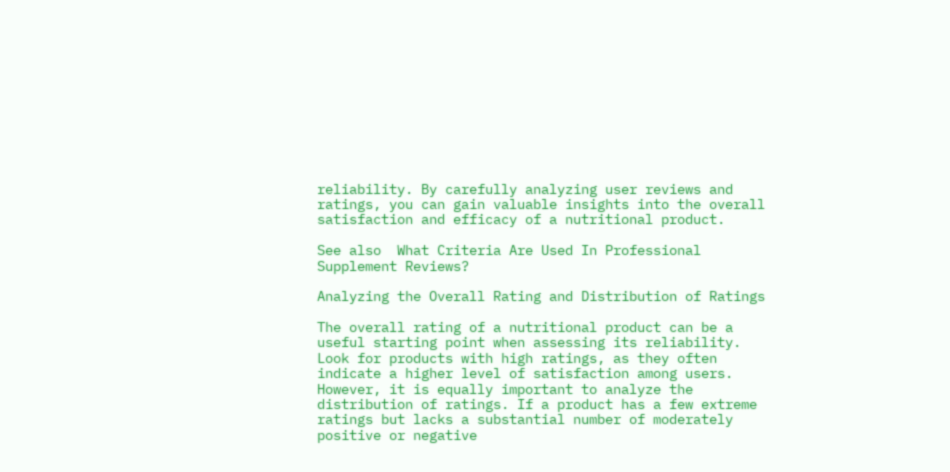reliability. By carefully analyzing user reviews and ratings, you can gain valuable insights into the overall satisfaction and efficacy of a nutritional product.

See also  What Criteria Are Used In Professional Supplement Reviews?

Analyzing the Overall Rating and Distribution of Ratings

The overall rating of a nutritional product can be a useful starting point when assessing its reliability. Look for products with high ratings, as they often indicate a higher level of satisfaction among users. However, it is equally important to analyze the distribution of ratings. If a product has a few extreme ratings but lacks a substantial number of moderately positive or negative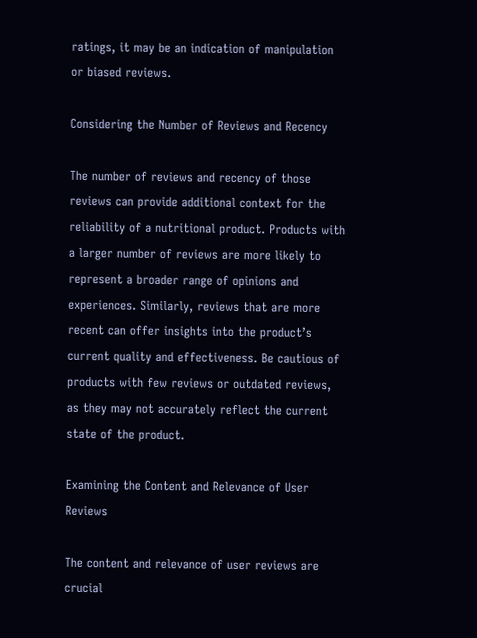ratings, it may be an indication of manipulation or biased reviews.

Considering the Number of Reviews and Recency

The number of reviews and recency of those reviews can provide additional context for the reliability of a nutritional product. Products with a larger number of reviews are more likely to represent a broader range of opinions and experiences. Similarly, reviews that are more recent can offer insights into the product’s current quality and effectiveness. Be cautious of products with few reviews or outdated reviews, as they may not accurately reflect the current state of the product.

Examining the Content and Relevance of User Reviews

The content and relevance of user reviews are crucial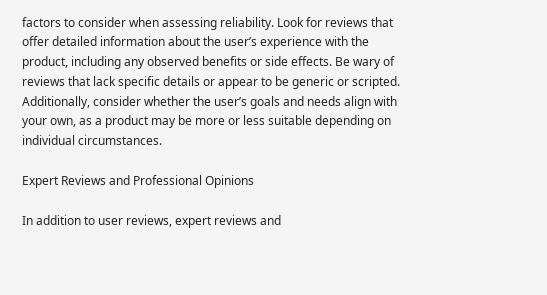factors to consider when assessing reliability. Look for reviews that offer detailed information about the user’s experience with the product, including any observed benefits or side effects. Be wary of reviews that lack specific details or appear to be generic or scripted. Additionally, consider whether the user’s goals and needs align with your own, as a product may be more or less suitable depending on individual circumstances.

Expert Reviews and Professional Opinions

In addition to user reviews, expert reviews and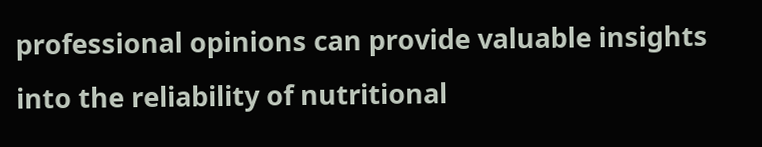professional opinions can provide valuable insights into the reliability of nutritional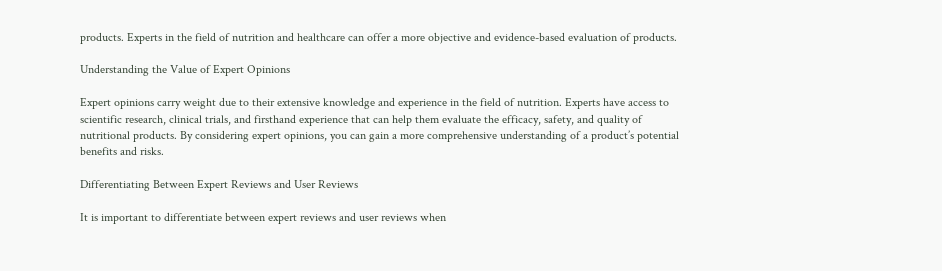products. Experts in the field of nutrition and healthcare can offer a more objective and evidence-based evaluation of products.

Understanding the Value of Expert Opinions

Expert opinions carry weight due to their extensive knowledge and experience in the field of nutrition. Experts have access to scientific research, clinical trials, and firsthand experience that can help them evaluate the efficacy, safety, and quality of nutritional products. By considering expert opinions, you can gain a more comprehensive understanding of a product’s potential benefits and risks.

Differentiating Between Expert Reviews and User Reviews

It is important to differentiate between expert reviews and user reviews when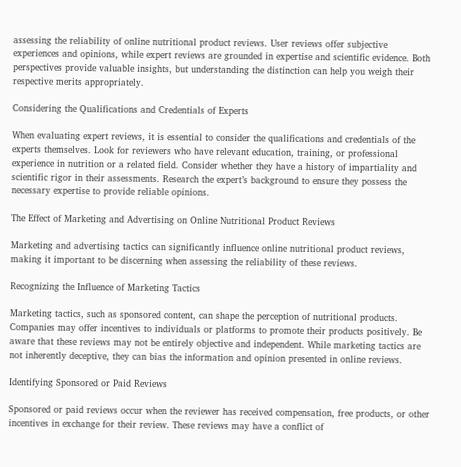assessing the reliability of online nutritional product reviews. User reviews offer subjective experiences and opinions, while expert reviews are grounded in expertise and scientific evidence. Both perspectives provide valuable insights, but understanding the distinction can help you weigh their respective merits appropriately.

Considering the Qualifications and Credentials of Experts

When evaluating expert reviews, it is essential to consider the qualifications and credentials of the experts themselves. Look for reviewers who have relevant education, training, or professional experience in nutrition or a related field. Consider whether they have a history of impartiality and scientific rigor in their assessments. Research the expert’s background to ensure they possess the necessary expertise to provide reliable opinions.

The Effect of Marketing and Advertising on Online Nutritional Product Reviews

Marketing and advertising tactics can significantly influence online nutritional product reviews, making it important to be discerning when assessing the reliability of these reviews.

Recognizing the Influence of Marketing Tactics

Marketing tactics, such as sponsored content, can shape the perception of nutritional products. Companies may offer incentives to individuals or platforms to promote their products positively. Be aware that these reviews may not be entirely objective and independent. While marketing tactics are not inherently deceptive, they can bias the information and opinion presented in online reviews.

Identifying Sponsored or Paid Reviews

Sponsored or paid reviews occur when the reviewer has received compensation, free products, or other incentives in exchange for their review. These reviews may have a conflict of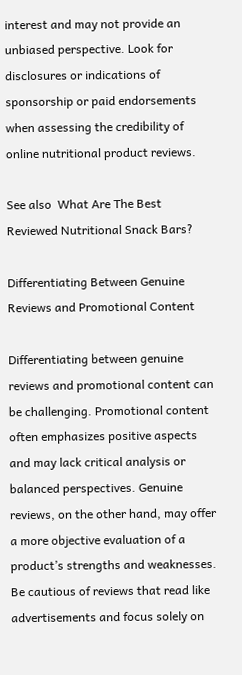interest and may not provide an unbiased perspective. Look for disclosures or indications of sponsorship or paid endorsements when assessing the credibility of online nutritional product reviews.

See also  What Are The Best Reviewed Nutritional Snack Bars?

Differentiating Between Genuine Reviews and Promotional Content

Differentiating between genuine reviews and promotional content can be challenging. Promotional content often emphasizes positive aspects and may lack critical analysis or balanced perspectives. Genuine reviews, on the other hand, may offer a more objective evaluation of a product’s strengths and weaknesses. Be cautious of reviews that read like advertisements and focus solely on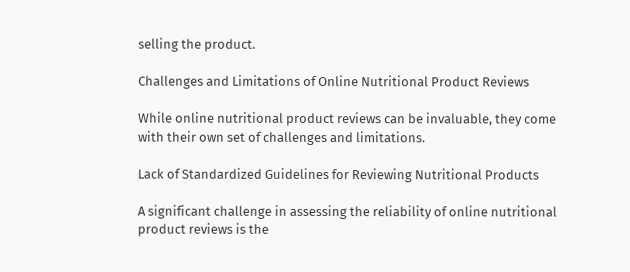selling the product.

Challenges and Limitations of Online Nutritional Product Reviews

While online nutritional product reviews can be invaluable, they come with their own set of challenges and limitations.

Lack of Standardized Guidelines for Reviewing Nutritional Products

A significant challenge in assessing the reliability of online nutritional product reviews is the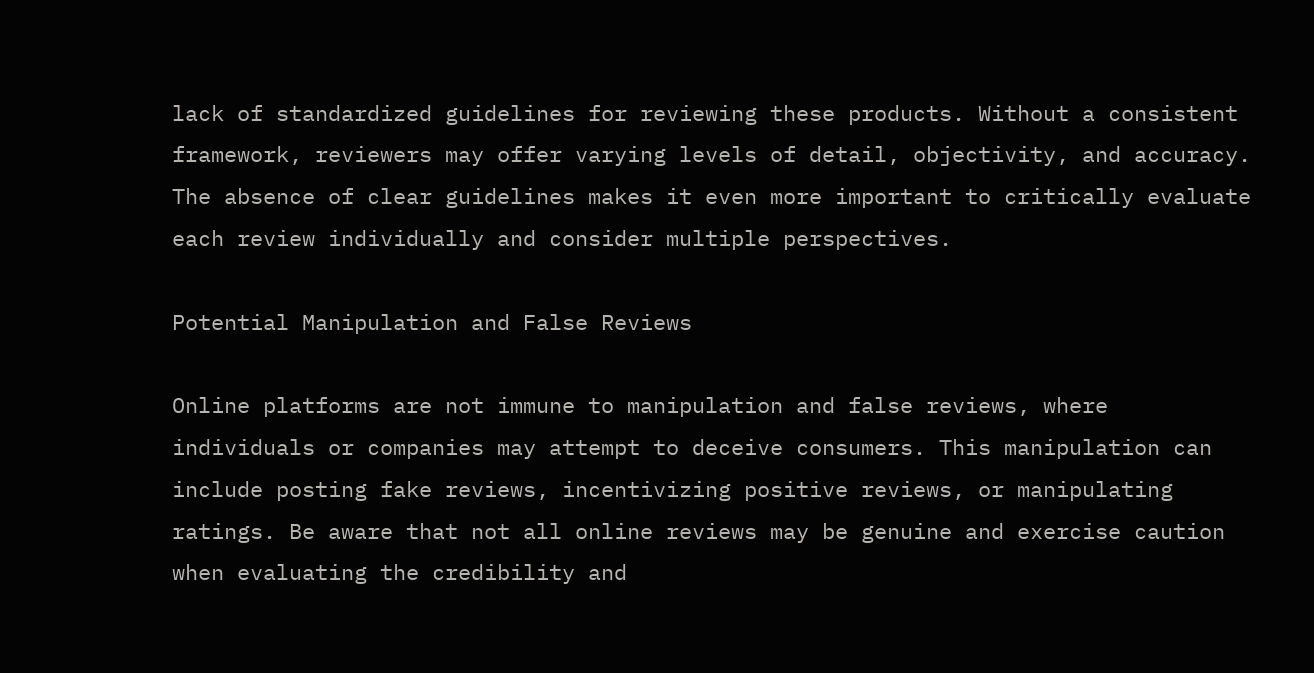lack of standardized guidelines for reviewing these products. Without a consistent framework, reviewers may offer varying levels of detail, objectivity, and accuracy. The absence of clear guidelines makes it even more important to critically evaluate each review individually and consider multiple perspectives.

Potential Manipulation and False Reviews

Online platforms are not immune to manipulation and false reviews, where individuals or companies may attempt to deceive consumers. This manipulation can include posting fake reviews, incentivizing positive reviews, or manipulating ratings. Be aware that not all online reviews may be genuine and exercise caution when evaluating the credibility and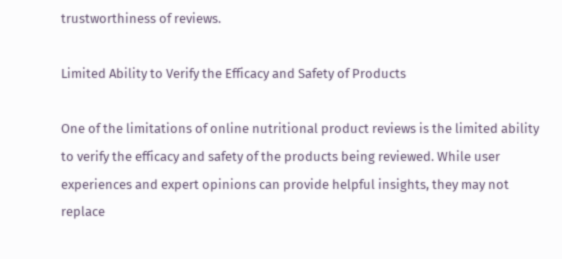trustworthiness of reviews.

Limited Ability to Verify the Efficacy and Safety of Products

One of the limitations of online nutritional product reviews is the limited ability to verify the efficacy and safety of the products being reviewed. While user experiences and expert opinions can provide helpful insights, they may not replace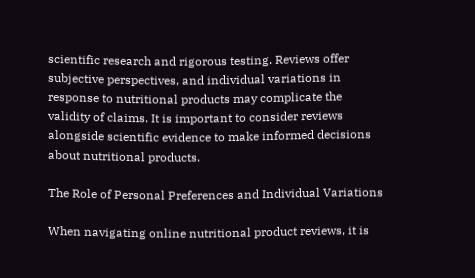scientific research and rigorous testing. Reviews offer subjective perspectives, and individual variations in response to nutritional products may complicate the validity of claims. It is important to consider reviews alongside scientific evidence to make informed decisions about nutritional products.

The Role of Personal Preferences and Individual Variations

When navigating online nutritional product reviews, it is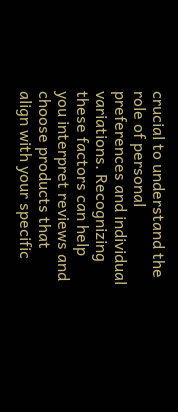crucial to understand the role of personal preferences and individual variations. Recognizing these factors can help you interpret reviews and choose products that align with your specific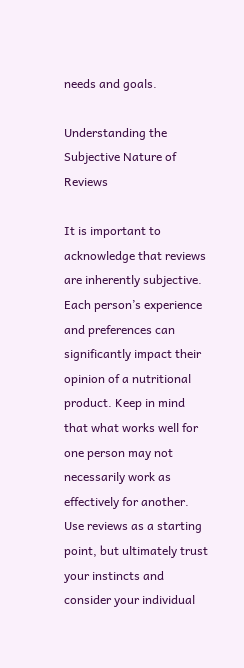needs and goals.

Understanding the Subjective Nature of Reviews

It is important to acknowledge that reviews are inherently subjective. Each person’s experience and preferences can significantly impact their opinion of a nutritional product. Keep in mind that what works well for one person may not necessarily work as effectively for another. Use reviews as a starting point, but ultimately trust your instincts and consider your individual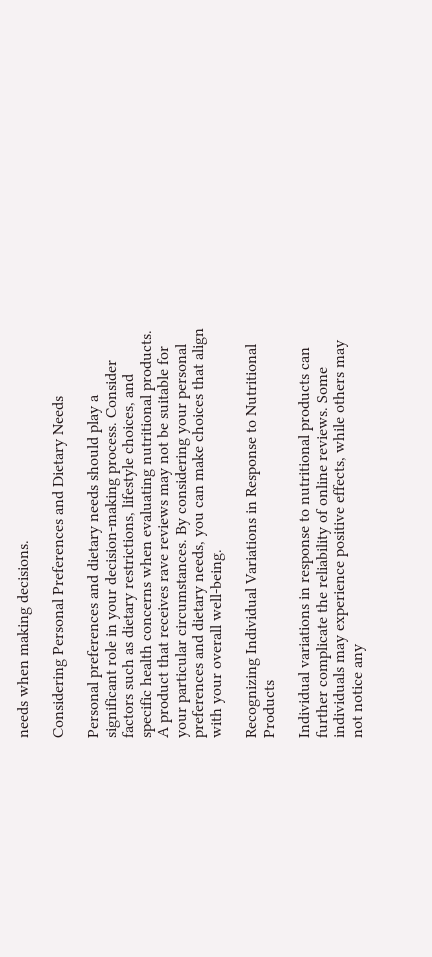needs when making decisions.

Considering Personal Preferences and Dietary Needs

Personal preferences and dietary needs should play a significant role in your decision-making process. Consider factors such as dietary restrictions, lifestyle choices, and specific health concerns when evaluating nutritional products. A product that receives rave reviews may not be suitable for your particular circumstances. By considering your personal preferences and dietary needs, you can make choices that align with your overall well-being.

Recognizing Individual Variations in Response to Nutritional Products

Individual variations in response to nutritional products can further complicate the reliability of online reviews. Some individuals may experience positive effects, while others may not notice any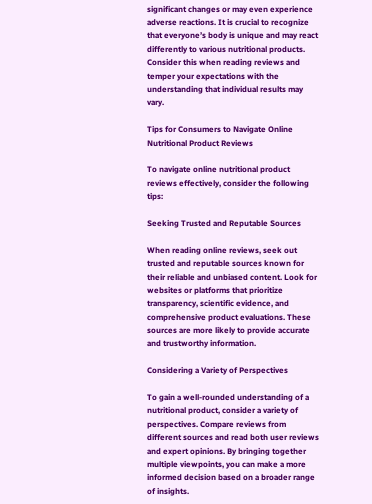significant changes or may even experience adverse reactions. It is crucial to recognize that everyone’s body is unique and may react differently to various nutritional products. Consider this when reading reviews and temper your expectations with the understanding that individual results may vary.

Tips for Consumers to Navigate Online Nutritional Product Reviews

To navigate online nutritional product reviews effectively, consider the following tips:

Seeking Trusted and Reputable Sources

When reading online reviews, seek out trusted and reputable sources known for their reliable and unbiased content. Look for websites or platforms that prioritize transparency, scientific evidence, and comprehensive product evaluations. These sources are more likely to provide accurate and trustworthy information.

Considering a Variety of Perspectives

To gain a well-rounded understanding of a nutritional product, consider a variety of perspectives. Compare reviews from different sources and read both user reviews and expert opinions. By bringing together multiple viewpoints, you can make a more informed decision based on a broader range of insights.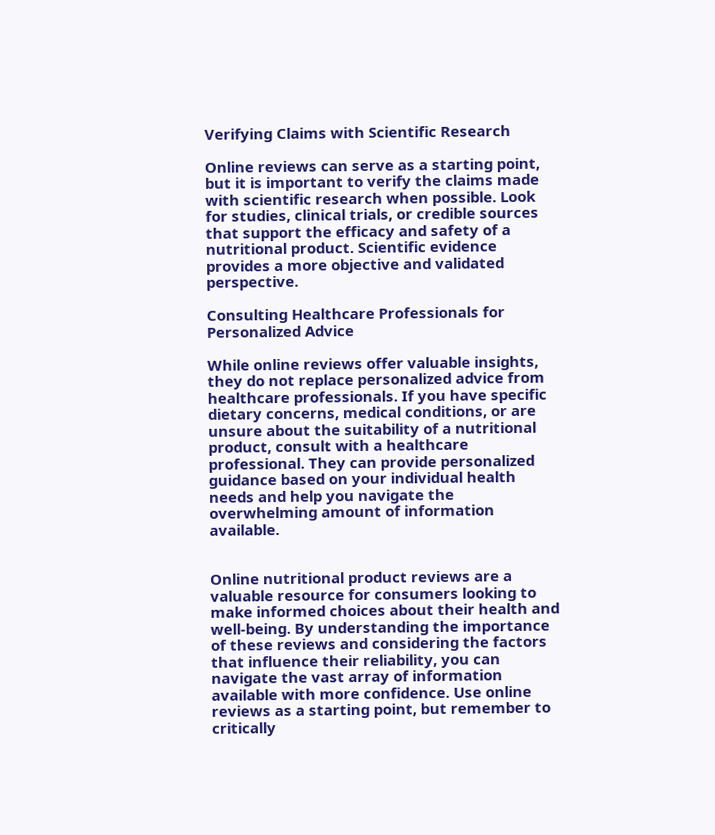Verifying Claims with Scientific Research

Online reviews can serve as a starting point, but it is important to verify the claims made with scientific research when possible. Look for studies, clinical trials, or credible sources that support the efficacy and safety of a nutritional product. Scientific evidence provides a more objective and validated perspective.

Consulting Healthcare Professionals for Personalized Advice

While online reviews offer valuable insights, they do not replace personalized advice from healthcare professionals. If you have specific dietary concerns, medical conditions, or are unsure about the suitability of a nutritional product, consult with a healthcare professional. They can provide personalized guidance based on your individual health needs and help you navigate the overwhelming amount of information available.


Online nutritional product reviews are a valuable resource for consumers looking to make informed choices about their health and well-being. By understanding the importance of these reviews and considering the factors that influence their reliability, you can navigate the vast array of information available with more confidence. Use online reviews as a starting point, but remember to critically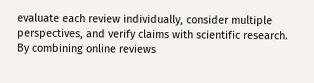evaluate each review individually, consider multiple perspectives, and verify claims with scientific research. By combining online reviews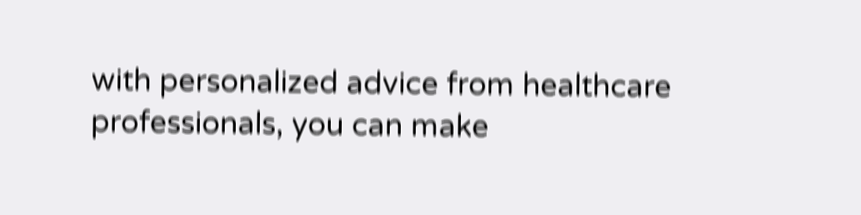with personalized advice from healthcare professionals, you can make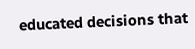educated decisions that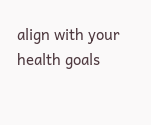align with your health goals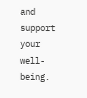and support your well-being.